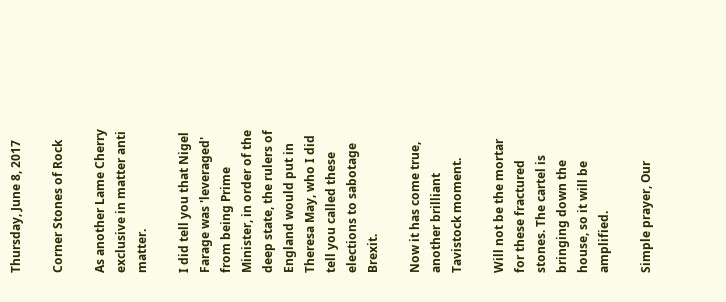Thursday, June 8, 2017

Corner Stones of Rock

As another Lame Cherry exclusive in matter anti matter.

I did tell you that Nigel Farage was 'leveraged' from being Prime Minister, in order of the deep state, the rulers of England would put in Theresa May, who I did tell you called these elections to sabotage Brexit.

Now it has come true, another brilliant Tavistock moment.

Will not be the mortar for these fractured stones. The cartel is bringing down the house, so it will be amplified.

Simple prayer, Our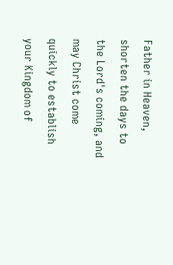Father in Heaven, shorten the days to the Lord's coming, and may Christ come quickly to establish your Kingdom of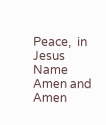Peace,  in Jesus Name Amen and Amen